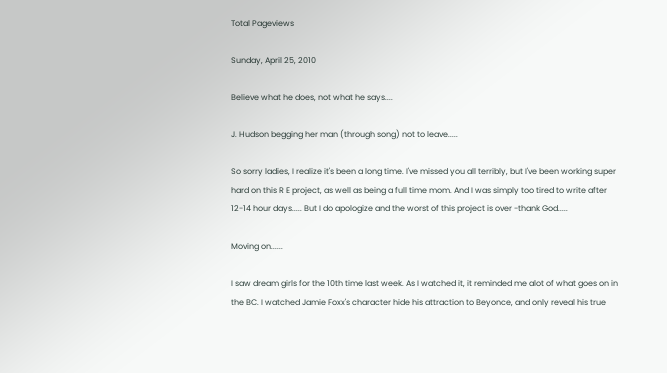Total Pageviews

Sunday, April 25, 2010

Believe what he does, not what he says....

J. Hudson begging her man (through song) not to leave.....

So sorry ladies, I realize it's been a long time. I've missed you all terribly, but I've been working super hard on this R E project, as well as being a full time mom. And I was simply too tired to write after 12-14 hour days..... But I do apologize and the worst of this project is over -thank God.....

Moving on......

I saw dream girls for the 10th time last week. As I watched it, it reminded me alot of what goes on in the BC. I watched Jamie Foxx's character hide his attraction to Beyonce, and only reveal his true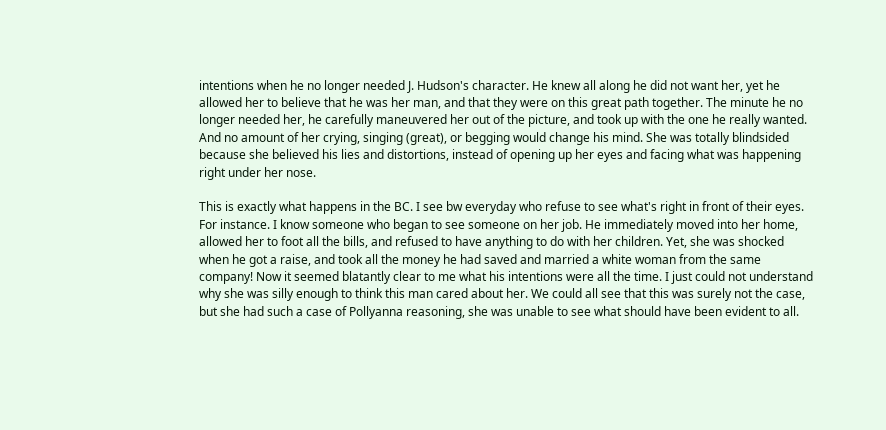intentions when he no longer needed J. Hudson's character. He knew all along he did not want her, yet he allowed her to believe that he was her man, and that they were on this great path together. The minute he no longer needed her, he carefully maneuvered her out of the picture, and took up with the one he really wanted. And no amount of her crying, singing (great), or begging would change his mind. She was totally blindsided because she believed his lies and distortions, instead of opening up her eyes and facing what was happening right under her nose.

This is exactly what happens in the BC. I see bw everyday who refuse to see what's right in front of their eyes. For instance. I know someone who began to see someone on her job. He immediately moved into her home, allowed her to foot all the bills, and refused to have anything to do with her children. Yet, she was shocked when he got a raise, and took all the money he had saved and married a white woman from the same company! Now it seemed blatantly clear to me what his intentions were all the time. I just could not understand why she was silly enough to think this man cared about her. We could all see that this was surely not the case, but she had such a case of Pollyanna reasoning, she was unable to see what should have been evident to all.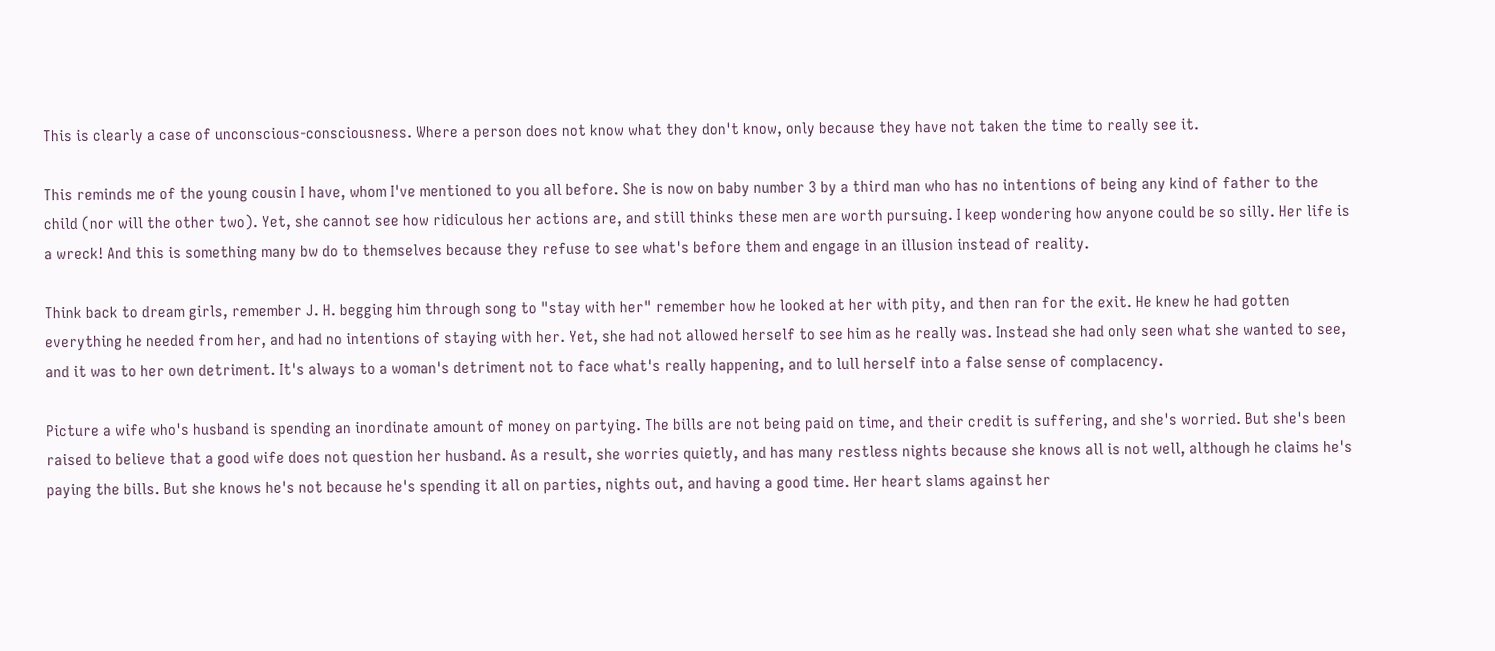This is clearly a case of unconscious-consciousness. Where a person does not know what they don't know, only because they have not taken the time to really see it.

This reminds me of the young cousin I have, whom I've mentioned to you all before. She is now on baby number 3 by a third man who has no intentions of being any kind of father to the child (nor will the other two). Yet, she cannot see how ridiculous her actions are, and still thinks these men are worth pursuing. I keep wondering how anyone could be so silly. Her life is a wreck! And this is something many bw do to themselves because they refuse to see what's before them and engage in an illusion instead of reality.

Think back to dream girls, remember J. H. begging him through song to "stay with her" remember how he looked at her with pity, and then ran for the exit. He knew he had gotten everything he needed from her, and had no intentions of staying with her. Yet, she had not allowed herself to see him as he really was. Instead she had only seen what she wanted to see, and it was to her own detriment. It's always to a woman's detriment not to face what's really happening, and to lull herself into a false sense of complacency.

Picture a wife who's husband is spending an inordinate amount of money on partying. The bills are not being paid on time, and their credit is suffering, and she's worried. But she's been raised to believe that a good wife does not question her husband. As a result, she worries quietly, and has many restless nights because she knows all is not well, although he claims he's paying the bills. But she knows he's not because he's spending it all on parties, nights out, and having a good time. Her heart slams against her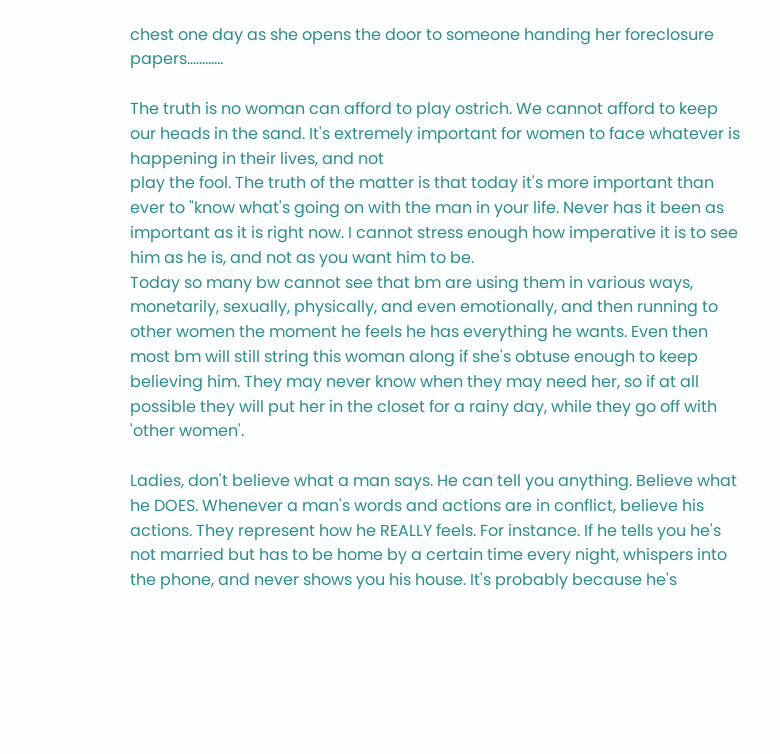chest one day as she opens the door to someone handing her foreclosure papers............

The truth is no woman can afford to play ostrich. We cannot afford to keep our heads in the sand. It's extremely important for women to face whatever is happening in their lives, and not
play the fool. The truth of the matter is that today it's more important than ever to "know what's going on with the man in your life. Never has it been as important as it is right now. I cannot stress enough how imperative it is to see him as he is, and not as you want him to be.
Today so many bw cannot see that bm are using them in various ways, monetarily, sexually, physically, and even emotionally, and then running to other women the moment he feels he has everything he wants. Even then most bm will still string this woman along if she's obtuse enough to keep believing him. They may never know when they may need her, so if at all possible they will put her in the closet for a rainy day, while they go off with 'other women'.

Ladies, don't believe what a man says. He can tell you anything. Believe what he DOES. Whenever a man's words and actions are in conflict, believe his actions. They represent how he REALLY feels. For instance. If he tells you he's not married but has to be home by a certain time every night, whispers into the phone, and never shows you his house. It's probably because he's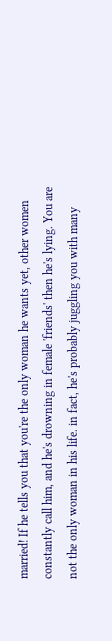married! If he tells you that you're the only woman he wants yet, other women constantly call him, and he's drowning in female 'friends' then he's lying. You are not the only woman in his life. in fact, he's probably juggling you with many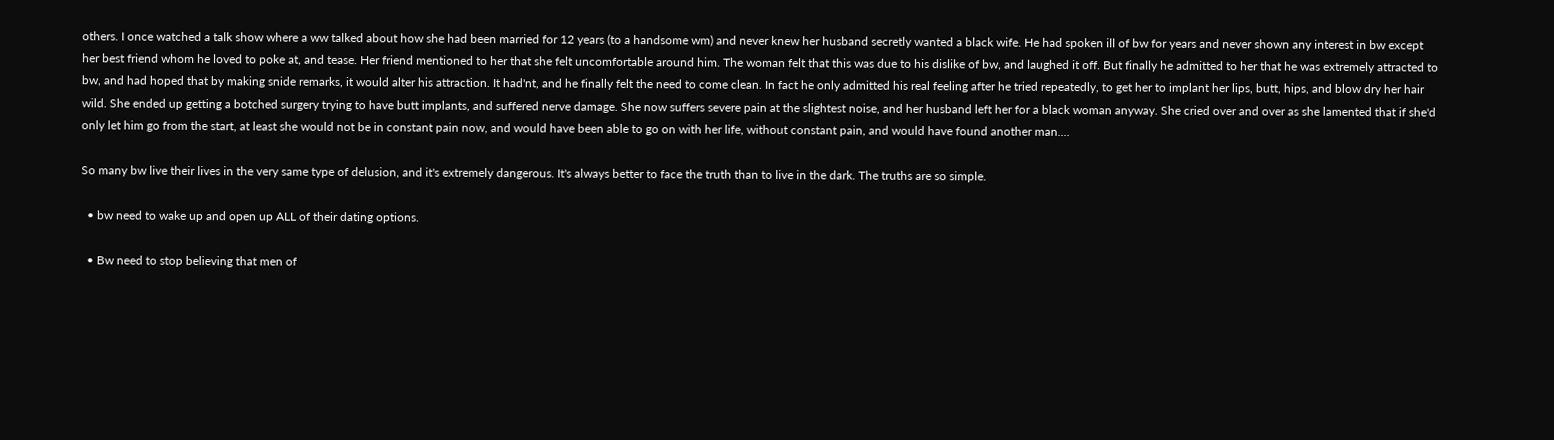others. I once watched a talk show where a ww talked about how she had been married for 12 years (to a handsome wm) and never knew her husband secretly wanted a black wife. He had spoken ill of bw for years and never shown any interest in bw except her best friend whom he loved to poke at, and tease. Her friend mentioned to her that she felt uncomfortable around him. The woman felt that this was due to his dislike of bw, and laughed it off. But finally he admitted to her that he was extremely attracted to bw, and had hoped that by making snide remarks, it would alter his attraction. It had'nt, and he finally felt the need to come clean. In fact he only admitted his real feeling after he tried repeatedly, to get her to implant her lips, butt, hips, and blow dry her hair wild. She ended up getting a botched surgery trying to have butt implants, and suffered nerve damage. She now suffers severe pain at the slightest noise, and her husband left her for a black woman anyway. She cried over and over as she lamented that if she'd only let him go from the start, at least she would not be in constant pain now, and would have been able to go on with her life, without constant pain, and would have found another man....

So many bw live their lives in the very same type of delusion, and it's extremely dangerous. It's always better to face the truth than to live in the dark. The truths are so simple.

  • bw need to wake up and open up ALL of their dating options.

  • Bw need to stop believing that men of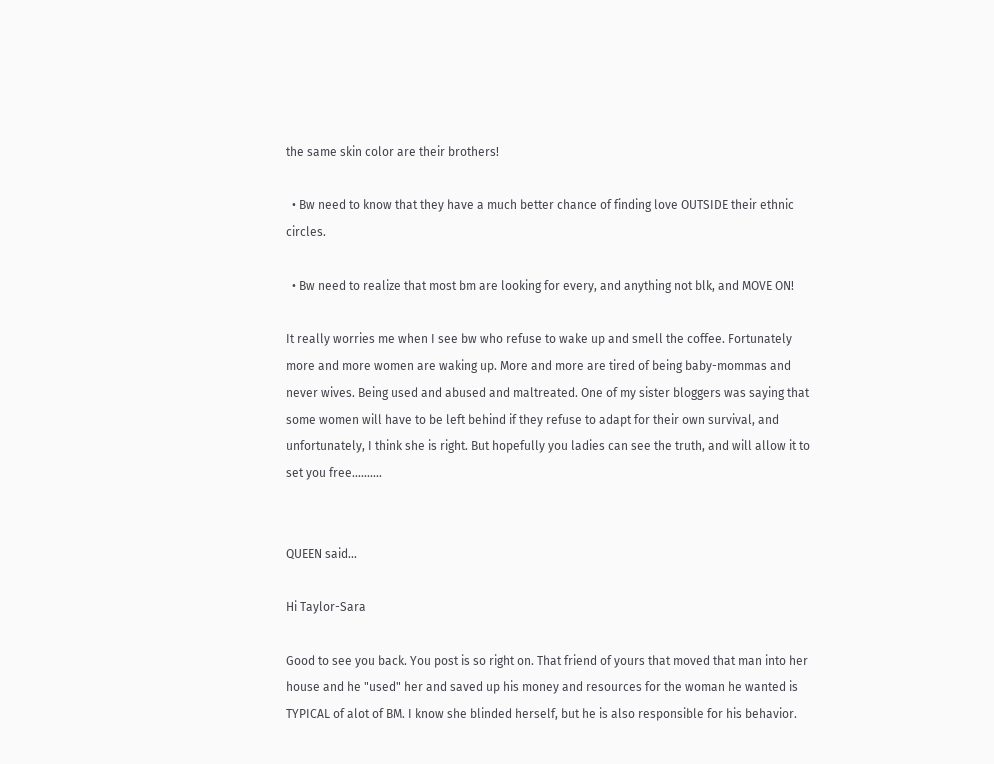the same skin color are their brothers!

  • Bw need to know that they have a much better chance of finding love OUTSIDE their ethnic circles.

  • Bw need to realize that most bm are looking for every, and anything not blk, and MOVE ON!

It really worries me when I see bw who refuse to wake up and smell the coffee. Fortunately more and more women are waking up. More and more are tired of being baby-mommas and never wives. Being used and abused and maltreated. One of my sister bloggers was saying that some women will have to be left behind if they refuse to adapt for their own survival, and unfortunately, I think she is right. But hopefully you ladies can see the truth, and will allow it to set you free..........


QUEEN said...

Hi Taylor-Sara

Good to see you back. You post is so right on. That friend of yours that moved that man into her house and he "used" her and saved up his money and resources for the woman he wanted is TYPICAL of alot of BM. I know she blinded herself, but he is also responsible for his behavior.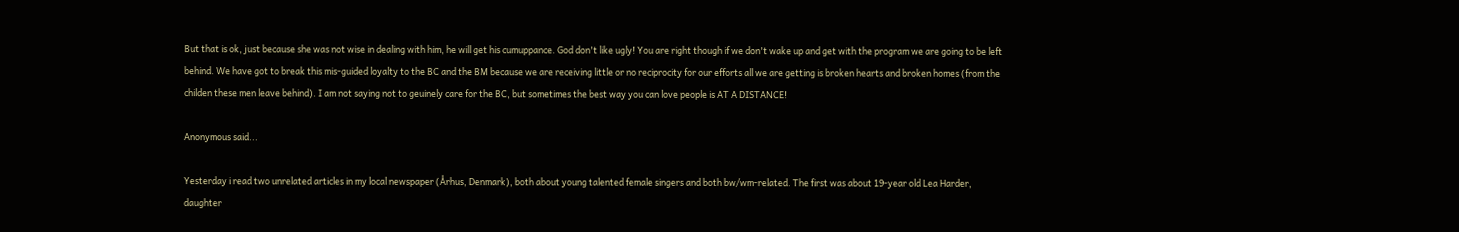But that is ok, just because she was not wise in dealing with him, he will get his cumuppance. God don't like ugly! You are right though if we don't wake up and get with the program we are going to be left behind. We have got to break this mis-guided loyalty to the BC and the BM because we are receiving little or no reciprocity for our efforts all we are getting is broken hearts and broken homes (from the childen these men leave behind). I am not saying not to geuinely care for the BC, but sometimes the best way you can love people is AT A DISTANCE!

Anonymous said...

Yesterday i read two unrelated articles in my local newspaper (Århus, Denmark), both about young talented female singers and both bw/wm-related. The first was about 19-year old Lea Harder, daughter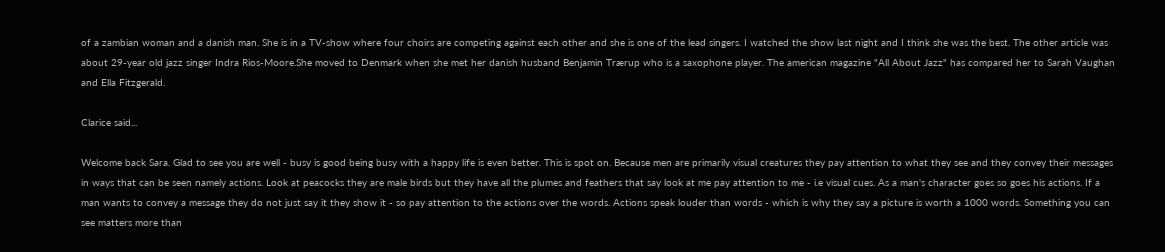of a zambian woman and a danish man. She is in a TV-show where four choirs are competing against each other and she is one of the lead singers. I watched the show last night and I think she was the best. The other article was about 29-year old jazz singer Indra Rios-Moore.She moved to Denmark when she met her danish husband Benjamin Trærup who is a saxophone player. The american magazine "All About Jazz" has compared her to Sarah Vaughan and Ella Fitzgerald.

Clarice said...

Welcome back Sara. Glad to see you are well - busy is good being busy with a happy life is even better. This is spot on. Because men are primarily visual creatures they pay attention to what they see and they convey their messages in ways that can be seen namely actions. Look at peacocks they are male birds but they have all the plumes and feathers that say look at me pay attention to me - i.e visual cues. As a man's character goes so goes his actions. If a man wants to convey a message they do not just say it they show it - so pay attention to the actions over the words. Actions speak louder than words - which is why they say a picture is worth a 1000 words. Something you can see matters more than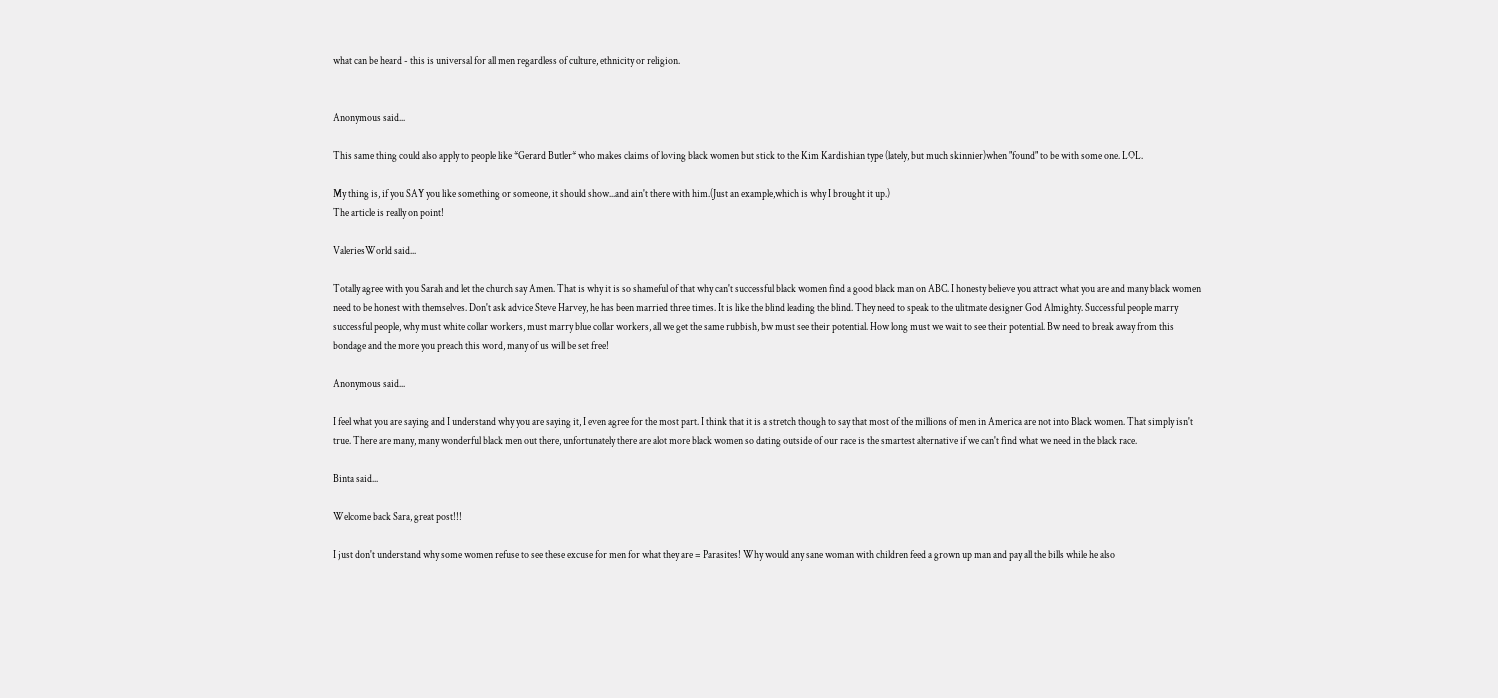what can be heard - this is universal for all men regardless of culture, ethnicity or religion.


Anonymous said...

This same thing could also apply to people like *Gerard Butler* who makes claims of loving black women but stick to the Kim Kardishian type (lately, but much skinnier)when "found" to be with some one. LOL.

My thing is, if you SAY you like something or someone, it should show...and ain't there with him.(Just an example,which is why I brought it up.)
The article is really on point!

ValeriesWorld said...

Totally agree with you Sarah and let the church say Amen. That is why it is so shameful of that why can't successful black women find a good black man on ABC. I honesty believe you attract what you are and many black women need to be honest with themselves. Don't ask advice Steve Harvey, he has been married three times. It is like the blind leading the blind. They need to speak to the ulitmate designer God Almighty. Successful people marry successful people, why must white collar workers, must marry blue collar workers, all we get the same rubbish, bw must see their potential. How long must we wait to see their potential. Bw need to break away from this bondage and the more you preach this word, many of us will be set free!

Anonymous said...

I feel what you are saying and I understand why you are saying it, I even agree for the most part. I think that it is a stretch though to say that most of the millions of men in America are not into Black women. That simply isn't true. There are many, many wonderful black men out there, unfortunately there are alot more black women so dating outside of our race is the smartest alternative if we can't find what we need in the black race.

Binta said...

Welcome back Sara, great post!!!

I just don't understand why some women refuse to see these excuse for men for what they are = Parasites! Why would any sane woman with children feed a grown up man and pay all the bills while he also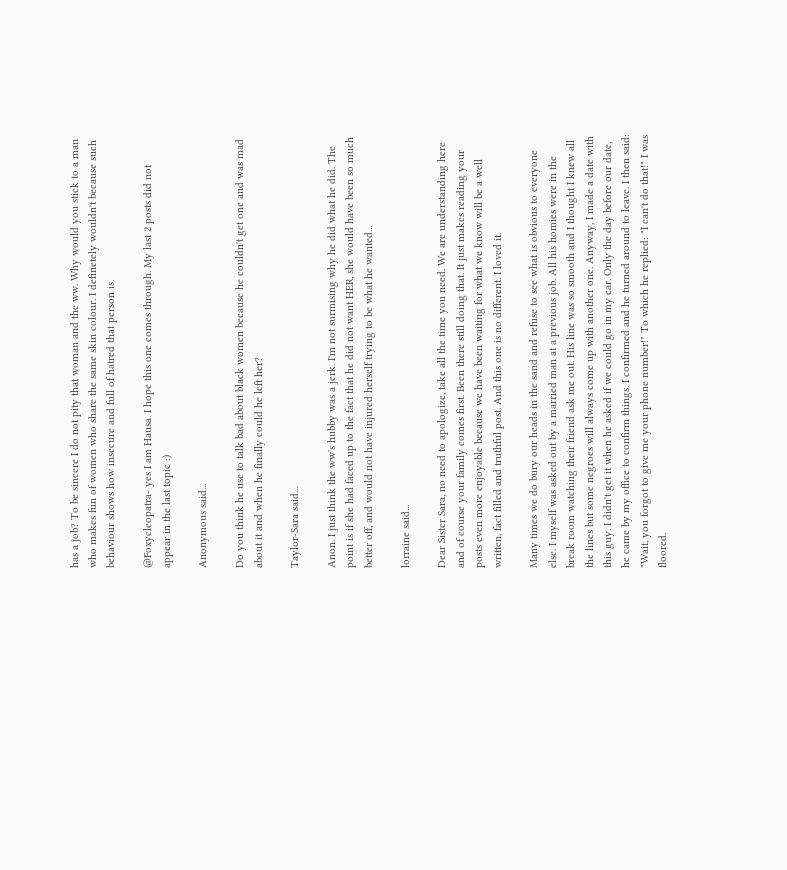has a job? To be sincere I do not pity that woman and the ww. Why would you stick to a man who makes fun of women who share the same skin colour. I definetely wouldn't because such behaviour shows how insecure and full of hatred that person is.

@Foxycleopatra- yes I am Hausa. I hope this one comes through. My last 2 posts did not appear in the last topic :)

Anonymous said...

Do you think he use to talk bad about black women because he couldn't get one and was mad about it and when he finally could he left her?

Taylor-Sara said...

Anon. I just think the ww's hubby was a jerk. I'm not surmising why he did what he did. The point is if she had faced up to the fact that he did not want HER, she would have been so much better off, and would not have injured herself trying to be what he wanted...

lorraine said...

Dear Sister Sara, no need to apologize, take all the time you need. We are understanding here and of course your family comes first. Been there still doing that. It just makes reading your posts even more enjoyable because we have been waiting for what we know will be a well written, fact filled and truthful post. And this one is no different. I loved it.

Many times we do bury our heads in the sand and refuse to see what is obvious to everyone else. I myself was asked out by a married man at a previous job. All his homies were in the break room watching their friend ask me out. His line was so smooth and I thought I knew all the lines but some negroes will always come up with another one. Anyway, I made a date with this guy. I didn't get it when he asked if we could go in my car. Only the day before our date, he came by my office to confirm things. I confirmed and he turned around to leave. I then said: "Wait, you forgot to give me your phone number!" To which he replied: "I can't do that!" I was floored.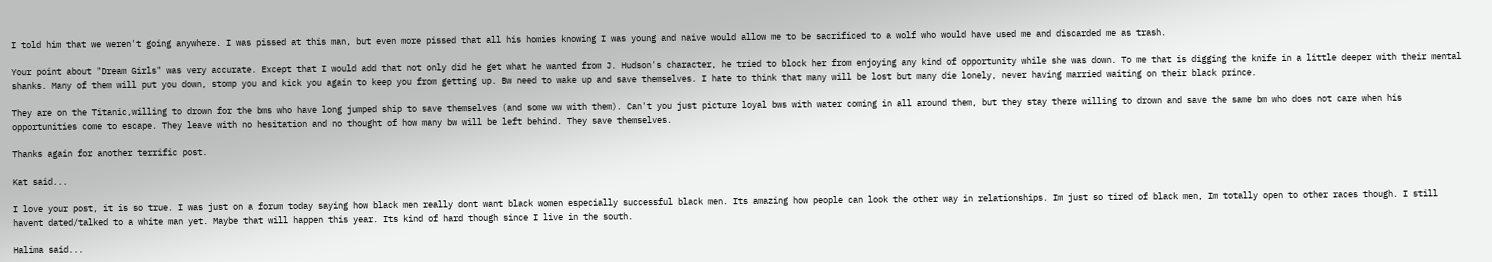I told him that we weren't going anywhere. I was pissed at this man, but even more pissed that all his homies knowing I was young and naive would allow me to be sacrificed to a wolf who would have used me and discarded me as trash.

Your point about "Dream Girls" was very accurate. Except that I would add that not only did he get what he wanted from J. Hudson's character, he tried to block her from enjoying any kind of opportunity while she was down. To me that is digging the knife in a little deeper with their mental shanks. Many of them will put you down, stomp you and kick you again to keep you from getting up. Bw need to wake up and save themselves. I hate to think that many will be lost but many die lonely, never having married waiting on their black prince.

They are on the Titanic,willing to drown for the bms who have long jumped ship to save themselves (and some ww with them). Can't you just picture loyal bws with water coming in all around them, but they stay there willing to drown and save the same bm who does not care when his opportunities come to escape. They leave with no hesitation and no thought of how many bw will be left behind. They save themselves.

Thanks again for another terrific post.

Kat said...

I love your post, it is so true. I was just on a forum today saying how black men really dont want black women especially successful black men. Its amazing how people can look the other way in relationships. Im just so tired of black men, Im totally open to other races though. I still havent dated/talked to a white man yet. Maybe that will happen this year. Its kind of hard though since I live in the south.

Halima said...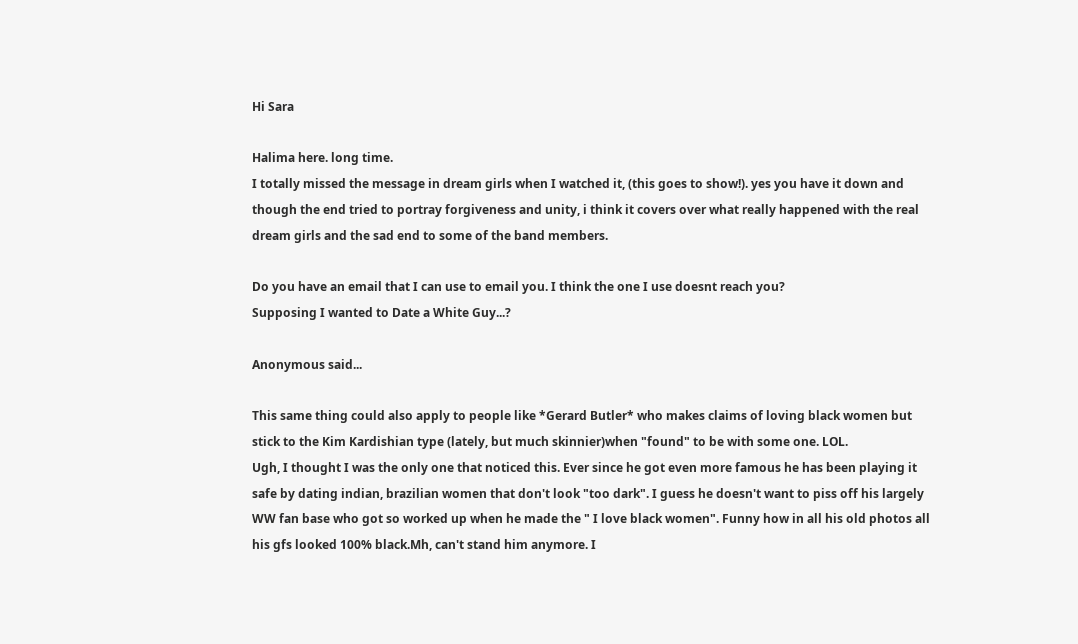Hi Sara

Halima here. long time.
I totally missed the message in dream girls when I watched it, (this goes to show!). yes you have it down and though the end tried to portray forgiveness and unity, i think it covers over what really happened with the real dream girls and the sad end to some of the band members.

Do you have an email that I can use to email you. I think the one I use doesnt reach you?
Supposing I wanted to Date a White Guy...?

Anonymous said...

This same thing could also apply to people like *Gerard Butler* who makes claims of loving black women but stick to the Kim Kardishian type (lately, but much skinnier)when "found" to be with some one. LOL.
Ugh, I thought I was the only one that noticed this. Ever since he got even more famous he has been playing it safe by dating indian, brazilian women that don't look "too dark". I guess he doesn't want to piss off his largely WW fan base who got so worked up when he made the " I love black women". Funny how in all his old photos all his gfs looked 100% black.Mh, can't stand him anymore. I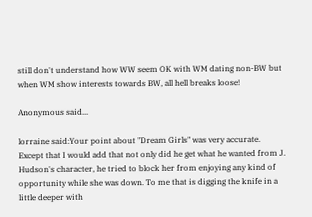still don't understand how WW seem OK with WM dating non-BW but when WM show interests towards BW, all hell breaks loose!

Anonymous said...

lorraine said:Your point about "Dream Girls" was very accurate. Except that I would add that not only did he get what he wanted from J. Hudson's character, he tried to block her from enjoying any kind of opportunity while she was down. To me that is digging the knife in a little deeper with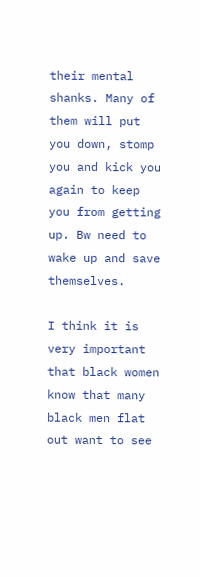their mental shanks. Many of them will put you down, stomp you and kick you again to keep you from getting up. Bw need to wake up and save themselves.

I think it is very important that black women know that many black men flat out want to see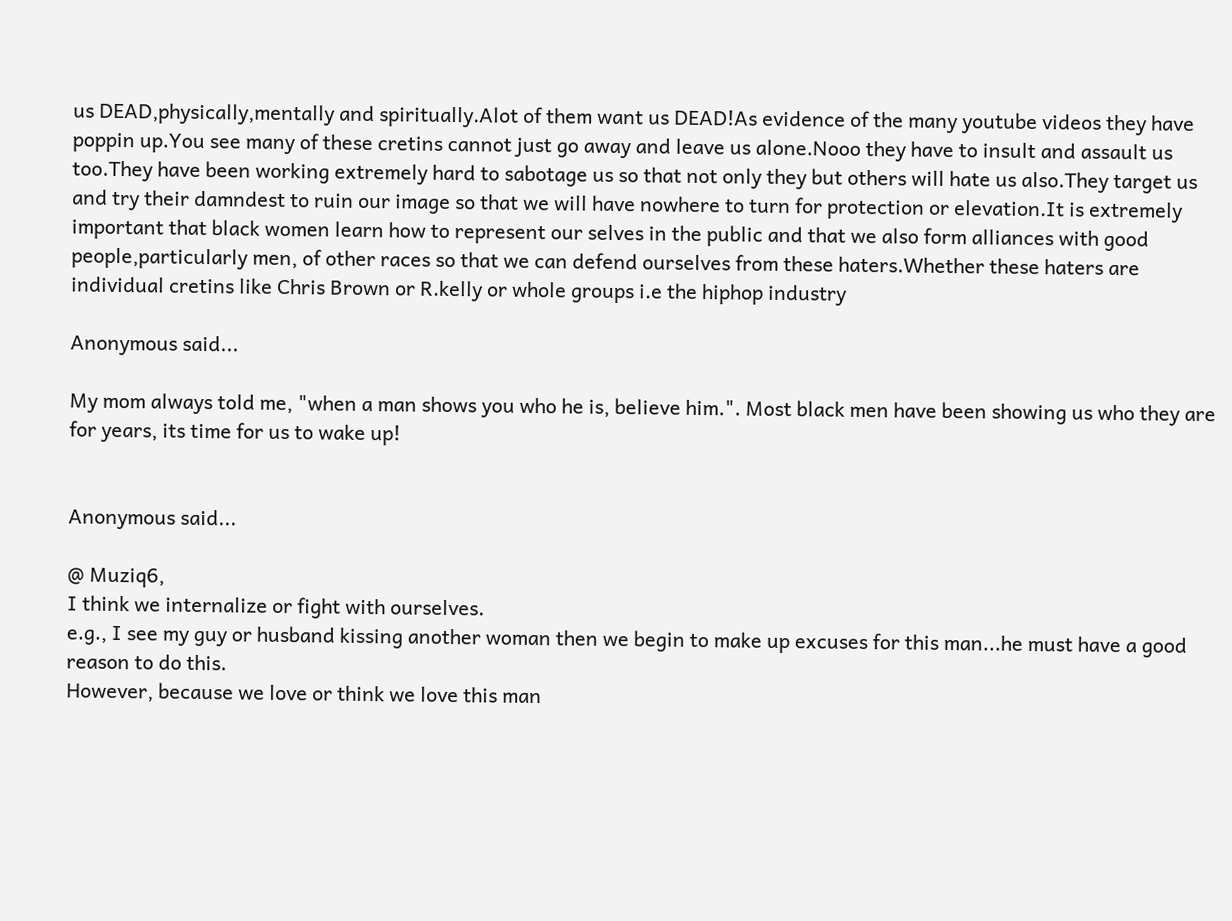us DEAD,physically,mentally and spiritually.Alot of them want us DEAD!As evidence of the many youtube videos they have poppin up.You see many of these cretins cannot just go away and leave us alone.Nooo they have to insult and assault us too.They have been working extremely hard to sabotage us so that not only they but others will hate us also.They target us and try their damndest to ruin our image so that we will have nowhere to turn for protection or elevation.It is extremely important that black women learn how to represent our selves in the public and that we also form alliances with good people,particularly men, of other races so that we can defend ourselves from these haters.Whether these haters are individual cretins like Chris Brown or R.kelly or whole groups i.e the hiphop industry

Anonymous said...

My mom always told me, "when a man shows you who he is, believe him.". Most black men have been showing us who they are for years, its time for us to wake up!


Anonymous said...

@ Muziq6,
I think we internalize or fight with ourselves.
e.g., I see my guy or husband kissing another woman then we begin to make up excuses for this man...he must have a good reason to do this.
However, because we love or think we love this man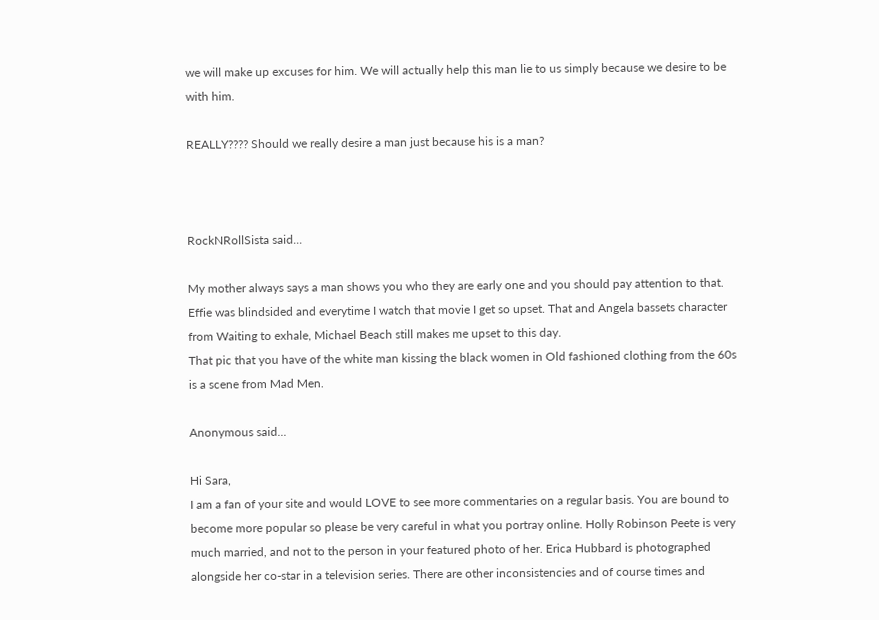we will make up excuses for him. We will actually help this man lie to us simply because we desire to be with him.

REALLY???? Should we really desire a man just because his is a man?



RockNRollSista said...

My mother always says a man shows you who they are early one and you should pay attention to that.
Effie was blindsided and everytime I watch that movie I get so upset. That and Angela bassets character from Waiting to exhale, Michael Beach still makes me upset to this day.
That pic that you have of the white man kissing the black women in Old fashioned clothing from the 60s is a scene from Mad Men.

Anonymous said...

Hi Sara,
I am a fan of your site and would LOVE to see more commentaries on a regular basis. You are bound to become more popular so please be very careful in what you portray online. Holly Robinson Peete is very much married, and not to the person in your featured photo of her. Erica Hubbard is photographed alongside her co-star in a television series. There are other inconsistencies and of course times and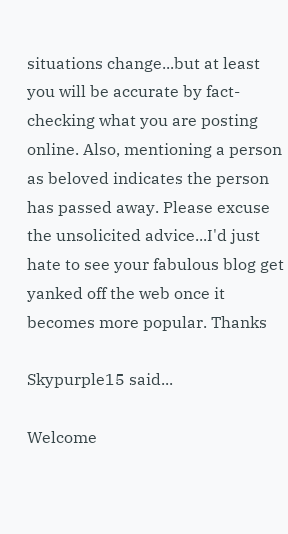situations change...but at least you will be accurate by fact-checking what you are posting online. Also, mentioning a person as beloved indicates the person has passed away. Please excuse the unsolicited advice...I'd just hate to see your fabulous blog get yanked off the web once it becomes more popular. Thanks

Skypurple15 said...

Welcome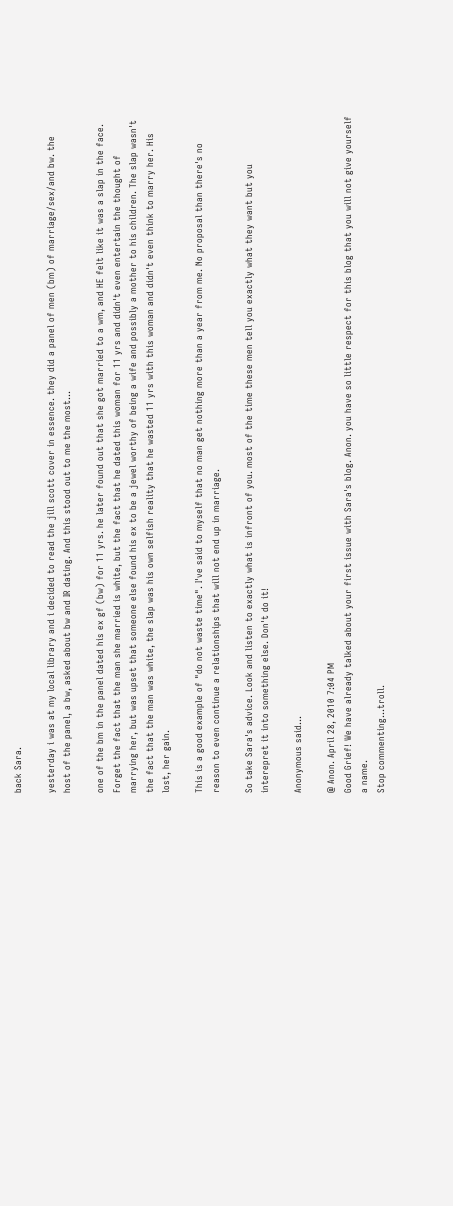back Sara.

yesterday i was at my local library and i decided to read the jill scott cover in essence. they did a panel of men (bm) of marriage/sex/and bw. the host of the panel, a bw, asked about bw and IR dating. And this stood out to me the most...

one of the bm in the panel dated his ex gf (bw) for 11 yrs. he later found out that she got married to a wm, and HE felt like it was a slap in the face. Forget the fact that the man she married is white, but the fact that he dated this woman for 11 yrs and didn't even entertain the thought of marrying her, but was upset that someone else found his ex to be a jewel worthy of being a wife and possibly a mother to his children. The slap wasn't the fact that the man was white, the slap was his own selfish reality that he wasted 11 yrs with this woman and didn't even think to marry her. His lost, her gain.

This is a good example of "do not waste time". I've said to myself that no man get nothing more than a year from me. No proposal than there's no reason to even continue a relationships that will not end up in marriage.

So take Sara's advice. Look and listen to exactly what is infront of you. most of the time these men tell you exactly what they want but you interepret it into something else. Don't do it!

Anonymous said...

@ Anon. April 28, 2010 7:04 PM
Good Grief! We have already talked about your first issue with Sara's blog. Anon. you have so little respect for this blog that you will not give yourself a name.
Stop commenting...troll.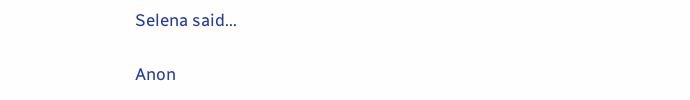Selena said...

Anon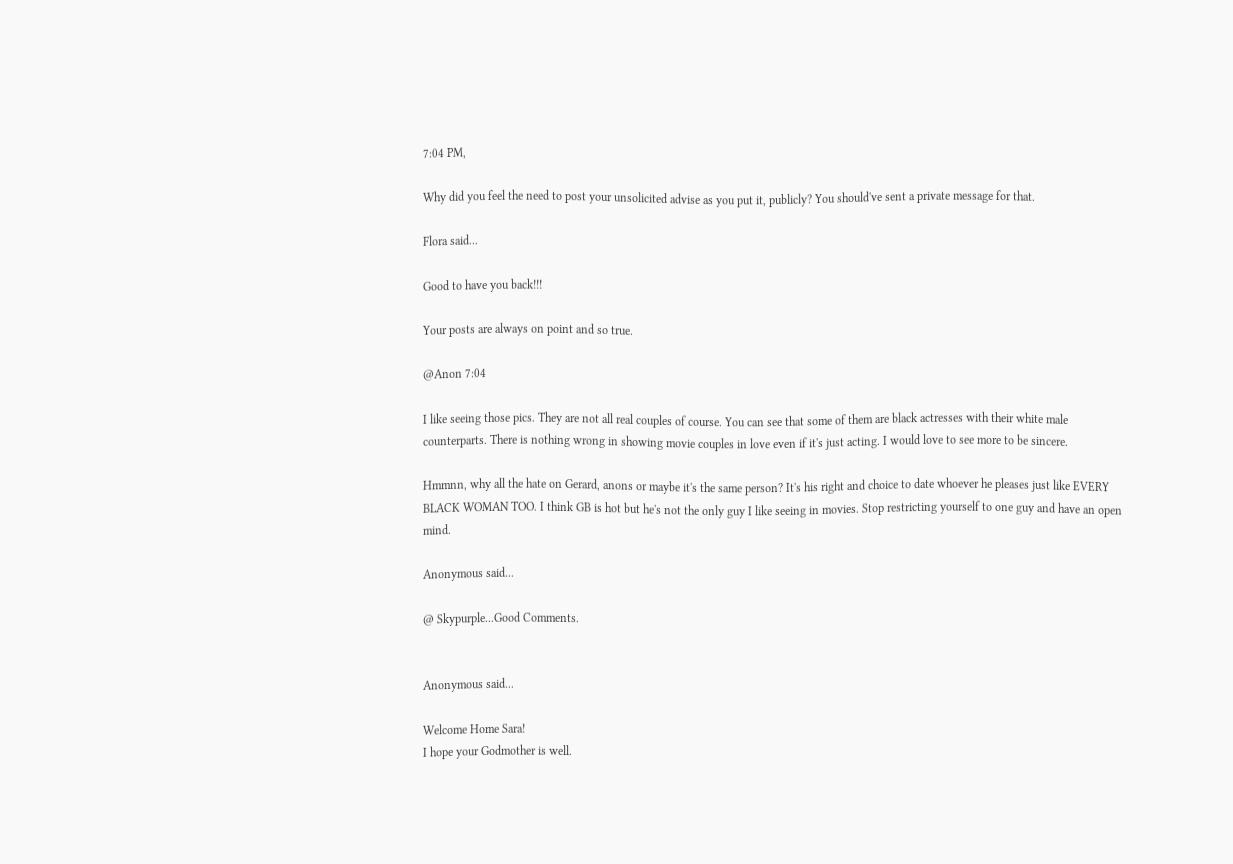7:04 PM,

Why did you feel the need to post your unsolicited advise as you put it, publicly? You should've sent a private message for that.

Flora said...

Good to have you back!!!

Your posts are always on point and so true.

@Anon 7:04

I like seeing those pics. They are not all real couples of course. You can see that some of them are black actresses with their white male counterparts. There is nothing wrong in showing movie couples in love even if it's just acting. I would love to see more to be sincere.

Hmmnn, why all the hate on Gerard, anons or maybe it's the same person? It's his right and choice to date whoever he pleases just like EVERY BLACK WOMAN TOO. I think GB is hot but he's not the only guy I like seeing in movies. Stop restricting yourself to one guy and have an open mind.

Anonymous said...

@ Skypurple...Good Comments.


Anonymous said...

Welcome Home Sara!
I hope your Godmother is well.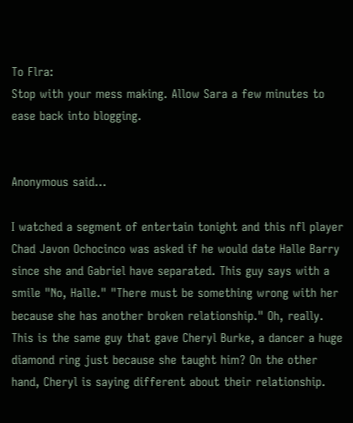To Flra:
Stop with your mess making. Allow Sara a few minutes to ease back into blogging.


Anonymous said...

I watched a segment of entertain tonight and this nfl player Chad Javon Ochocinco was asked if he would date Halle Barry since she and Gabriel have separated. This guy says with a smile "No, Halle." "There must be something wrong with her because she has another broken relationship." Oh, really. This is the same guy that gave Cheryl Burke, a dancer a huge diamond ring just because she taught him? On the other hand, Cheryl is saying different about their relationship.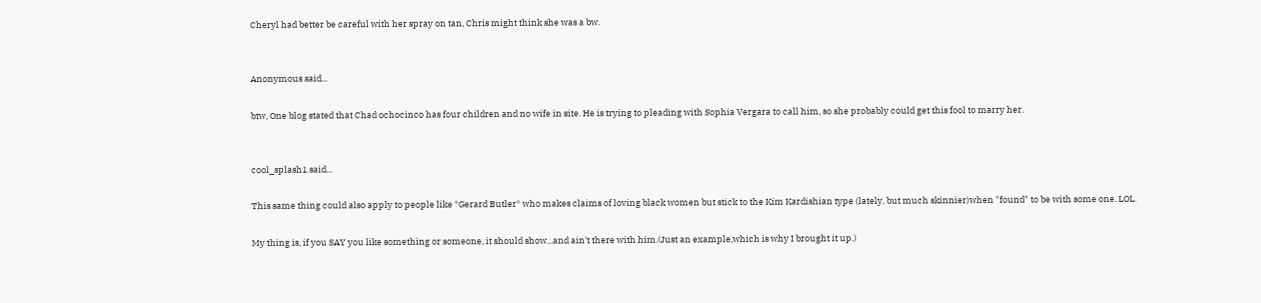Cheryl had better be careful with her spray on tan, Chris might think she was a bw.


Anonymous said...

btw, One blog stated that Chad ochocinco has four children and no wife in site. He is trying to pleading with Sophia Vergara to call him, so she probably could get this fool to marry her.


cool_splash1 said...

This same thing could also apply to people like *Gerard Butler* who makes claims of loving black women but stick to the Kim Kardishian type (lately, but much skinnier)when "found" to be with some one. LOL.

My thing is, if you SAY you like something or someone, it should show...and ain't there with him.(Just an example,which is why I brought it up.)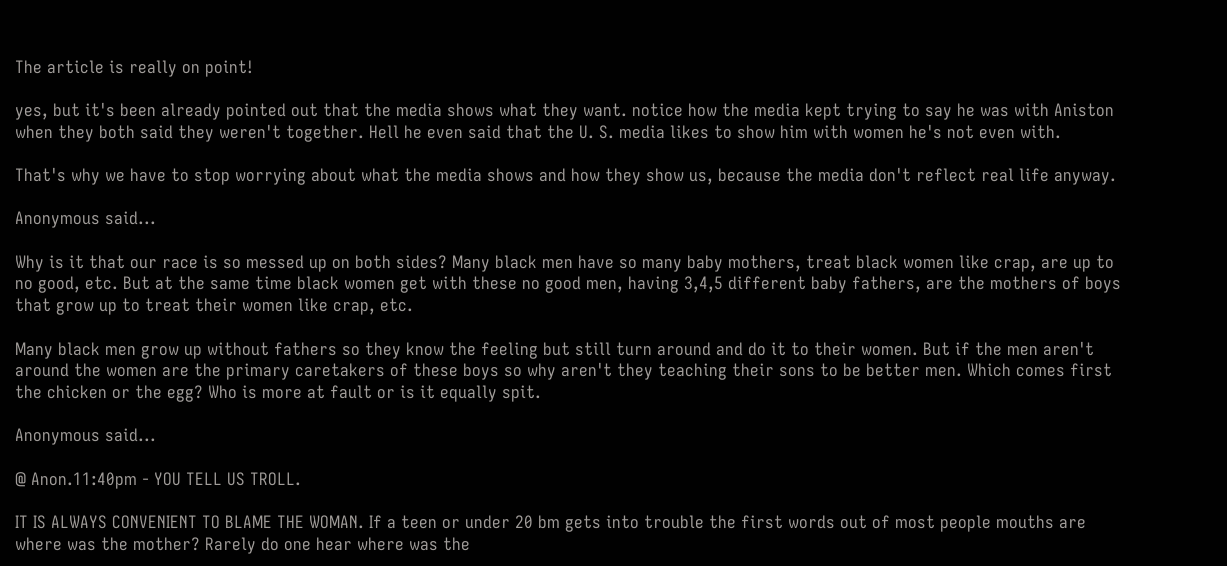The article is really on point!

yes, but it's been already pointed out that the media shows what they want. notice how the media kept trying to say he was with Aniston when they both said they weren't together. Hell he even said that the U. S. media likes to show him with women he's not even with.

That's why we have to stop worrying about what the media shows and how they show us, because the media don't reflect real life anyway.

Anonymous said...

Why is it that our race is so messed up on both sides? Many black men have so many baby mothers, treat black women like crap, are up to no good, etc. But at the same time black women get with these no good men, having 3,4,5 different baby fathers, are the mothers of boys that grow up to treat their women like crap, etc.

Many black men grow up without fathers so they know the feeling but still turn around and do it to their women. But if the men aren't around the women are the primary caretakers of these boys so why aren't they teaching their sons to be better men. Which comes first the chicken or the egg? Who is more at fault or is it equally spit.

Anonymous said...

@ Anon.11:40pm - YOU TELL US TROLL.

IT IS ALWAYS CONVENIENT TO BLAME THE WOMAN. If a teen or under 20 bm gets into trouble the first words out of most people mouths are where was the mother? Rarely do one hear where was the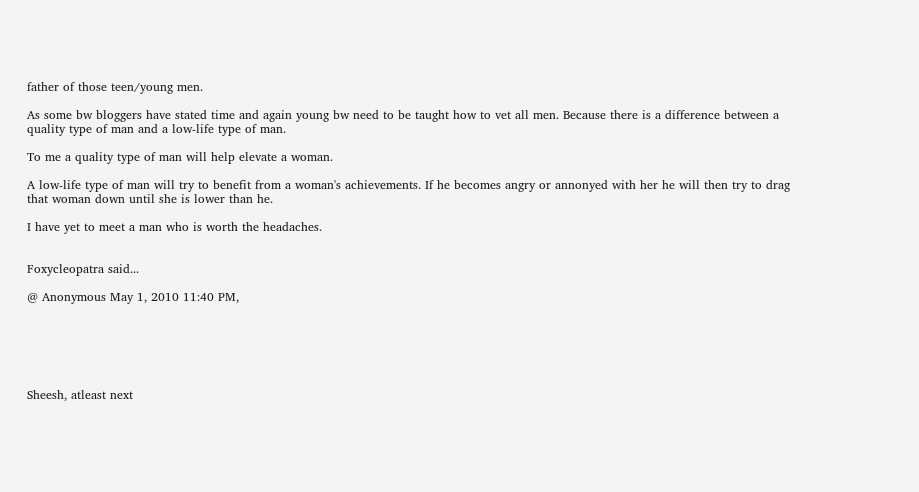father of those teen/young men.

As some bw bloggers have stated time and again young bw need to be taught how to vet all men. Because there is a difference between a quality type of man and a low-life type of man.

To me a quality type of man will help elevate a woman.

A low-life type of man will try to benefit from a woman's achievements. If he becomes angry or annonyed with her he will then try to drag that woman down until she is lower than he.

I have yet to meet a man who is worth the headaches.


Foxycleopatra said...

@ Anonymous May 1, 2010 11:40 PM,






Sheesh, atleast next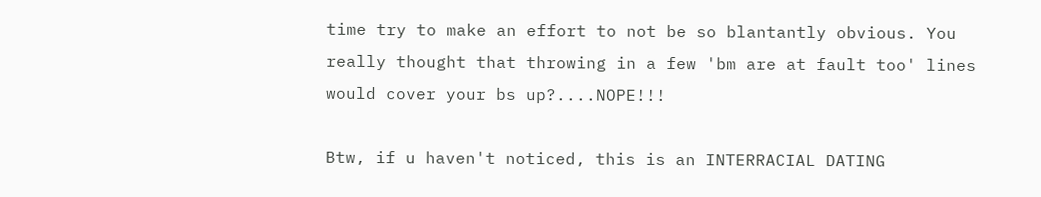time try to make an effort to not be so blantantly obvious. You really thought that throwing in a few 'bm are at fault too' lines would cover your bs up?....NOPE!!!

Btw, if u haven't noticed, this is an INTERRACIAL DATING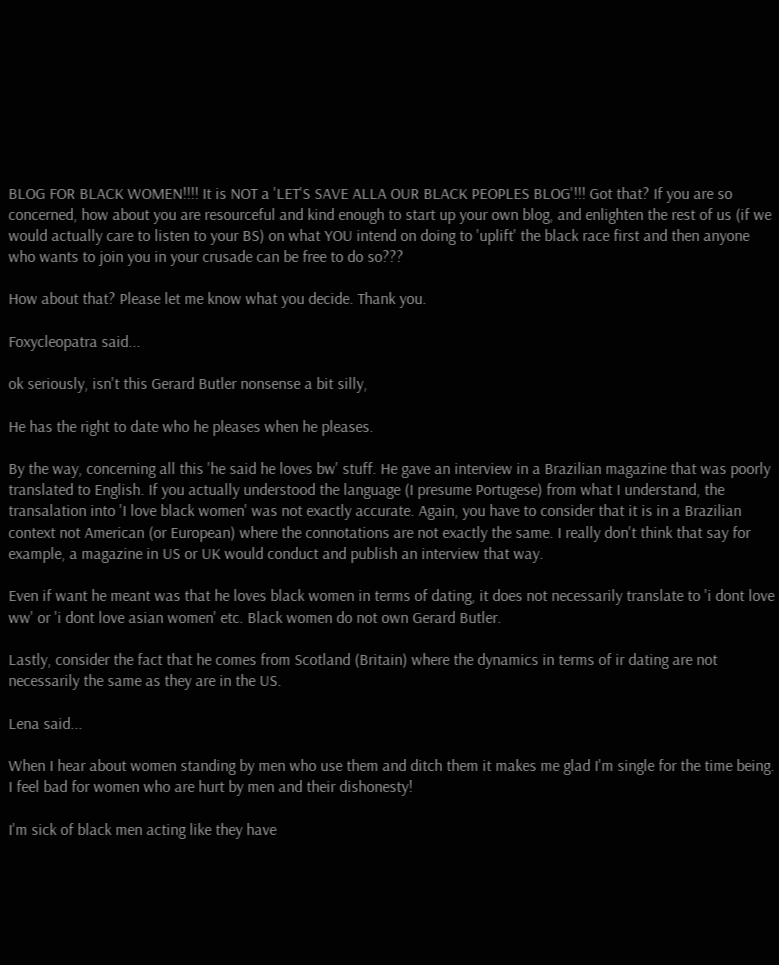BLOG FOR BLACK WOMEN!!!! It is NOT a 'LET'S SAVE ALLA OUR BLACK PEOPLES BLOG'!!! Got that? If you are so concerned, how about you are resourceful and kind enough to start up your own blog, and enlighten the rest of us (if we would actually care to listen to your BS) on what YOU intend on doing to 'uplift' the black race first and then anyone who wants to join you in your crusade can be free to do so???

How about that? Please let me know what you decide. Thank you.

Foxycleopatra said...

ok seriously, isn't this Gerard Butler nonsense a bit silly,

He has the right to date who he pleases when he pleases.

By the way, concerning all this 'he said he loves bw' stuff. He gave an interview in a Brazilian magazine that was poorly translated to English. If you actually understood the language (I presume Portugese) from what I understand, the transalation into 'I love black women' was not exactly accurate. Again, you have to consider that it is in a Brazilian context not American (or European) where the connotations are not exactly the same. I really don't think that say for example, a magazine in US or UK would conduct and publish an interview that way.

Even if want he meant was that he loves black women in terms of dating, it does not necessarily translate to 'i dont love ww' or 'i dont love asian women' etc. Black women do not own Gerard Butler.

Lastly, consider the fact that he comes from Scotland (Britain) where the dynamics in terms of ir dating are not necessarily the same as they are in the US.

Lena said...

When I hear about women standing by men who use them and ditch them it makes me glad I'm single for the time being.
I feel bad for women who are hurt by men and their dishonesty!

I'm sick of black men acting like they have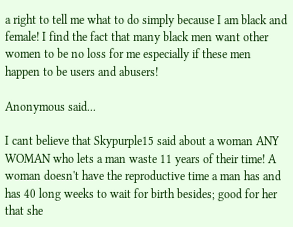a right to tell me what to do simply because I am black and female! I find the fact that many black men want other women to be no loss for me especially if these men happen to be users and abusers!

Anonymous said...

I cant believe that Skypurple15 said about a woman ANY WOMAN who lets a man waste 11 years of their time! A woman doesn't have the reproductive time a man has and has 40 long weeks to wait for birth besides; good for her that she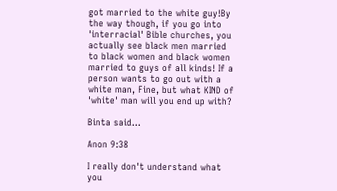got married to the white guy!By the way though, if you go into 'interracial' Bible churches, you actually see black men married to black women and black women married to guys of all kinds! If a person wants to go out with a white man, Fine, but what KIND of 'white' man will you end up with?

Binta said...

Anon 9:38

I really don't understand what you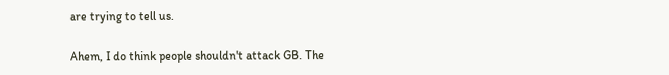are trying to tell us.

Ahem, I do think people shouldn't attack GB. The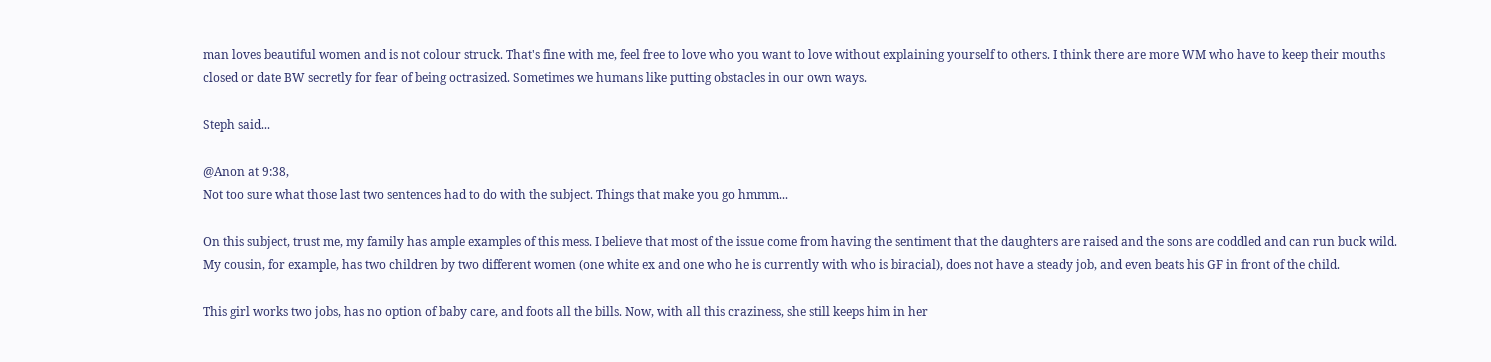man loves beautiful women and is not colour struck. That's fine with me, feel free to love who you want to love without explaining yourself to others. I think there are more WM who have to keep their mouths closed or date BW secretly for fear of being octrasized. Sometimes we humans like putting obstacles in our own ways.

Steph said...

@Anon at 9:38,
Not too sure what those last two sentences had to do with the subject. Things that make you go hmmm...

On this subject, trust me, my family has ample examples of this mess. I believe that most of the issue come from having the sentiment that the daughters are raised and the sons are coddled and can run buck wild. My cousin, for example, has two children by two different women (one white ex and one who he is currently with who is biracial), does not have a steady job, and even beats his GF in front of the child.

This girl works two jobs, has no option of baby care, and foots all the bills. Now, with all this craziness, she still keeps him in her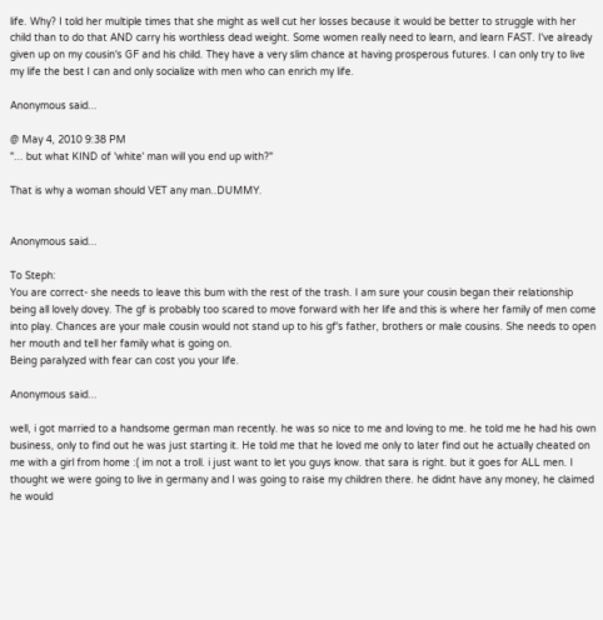life. Why? I told her multiple times that she might as well cut her losses because it would be better to struggle with her child than to do that AND carry his worthless dead weight. Some women really need to learn, and learn FAST. I've already given up on my cousin's GF and his child. They have a very slim chance at having prosperous futures. I can only try to live my life the best I can and only socialize with men who can enrich my life.

Anonymous said...

@ May 4, 2010 9:38 PM
"... but what KIND of 'white' man will you end up with?"

That is why a woman should VET any man..DUMMY.


Anonymous said...

To Steph:
You are correct- she needs to leave this bum with the rest of the trash. I am sure your cousin began their relationship being all lovely dovey. The gf is probably too scared to move forward with her life and this is where her family of men come into play. Chances are your male cousin would not stand up to his gf's father, brothers or male cousins. She needs to open her mouth and tell her family what is going on.
Being paralyzed with fear can cost you your life.

Anonymous said...

well, i got married to a handsome german man recently. he was so nice to me and loving to me. he told me he had his own business, only to find out he was just starting it. He told me that he loved me only to later find out he actually cheated on me with a girl from home :( im not a troll. i just want to let you guys know. that sara is right. but it goes for ALL men. I thought we were going to live in germany and I was going to raise my children there. he didnt have any money, he claimed he would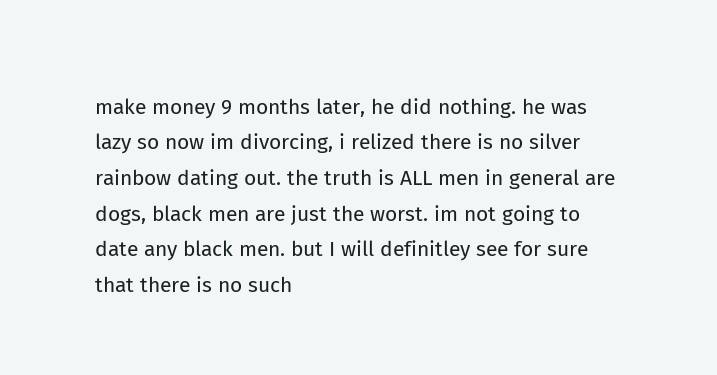make money 9 months later, he did nothing. he was lazy so now im divorcing, i relized there is no silver rainbow dating out. the truth is ALL men in general are dogs, black men are just the worst. im not going to date any black men. but I will definitley see for sure that there is no such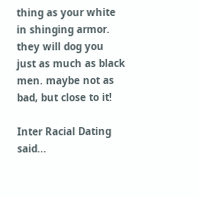thing as your white in shinging armor. they will dog you just as much as black men. maybe not as bad, but close to it!

Inter Racial Dating said...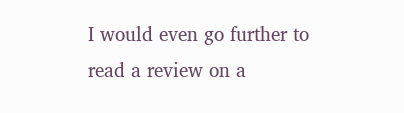I would even go further to read a review on a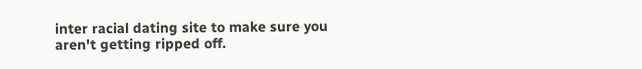inter racial dating site to make sure you aren't getting ripped off.